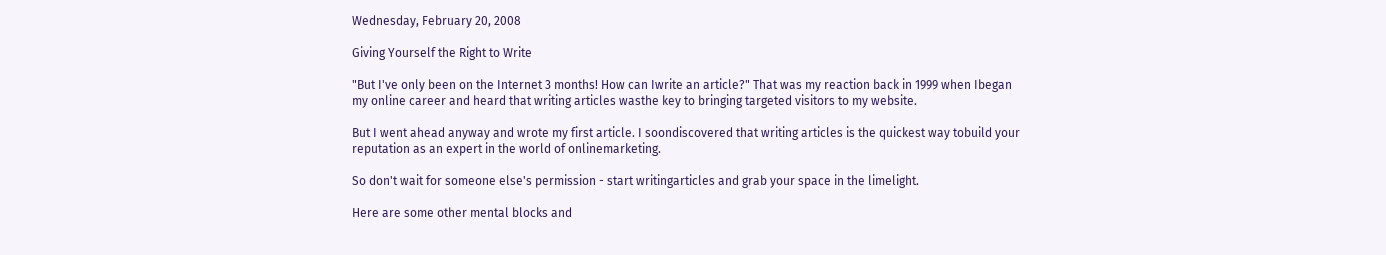Wednesday, February 20, 2008

Giving Yourself the Right to Write

"But I've only been on the Internet 3 months! How can Iwrite an article?" That was my reaction back in 1999 when Ibegan my online career and heard that writing articles wasthe key to bringing targeted visitors to my website.

But I went ahead anyway and wrote my first article. I soondiscovered that writing articles is the quickest way tobuild your reputation as an expert in the world of onlinemarketing.

So don't wait for someone else's permission - start writingarticles and grab your space in the limelight.

Here are some other mental blocks and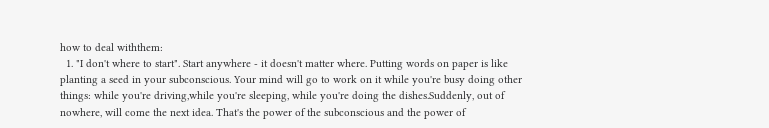how to deal withthem:
  1. "I don't where to start". Start anywhere - it doesn't matter where. Putting words on paper is like planting a seed in your subconscious. Your mind will go to work on it while you're busy doing other things: while you're driving,while you're sleeping, while you're doing the dishes.Suddenly, out of nowhere, will come the next idea. That's the power of the subconscious and the power of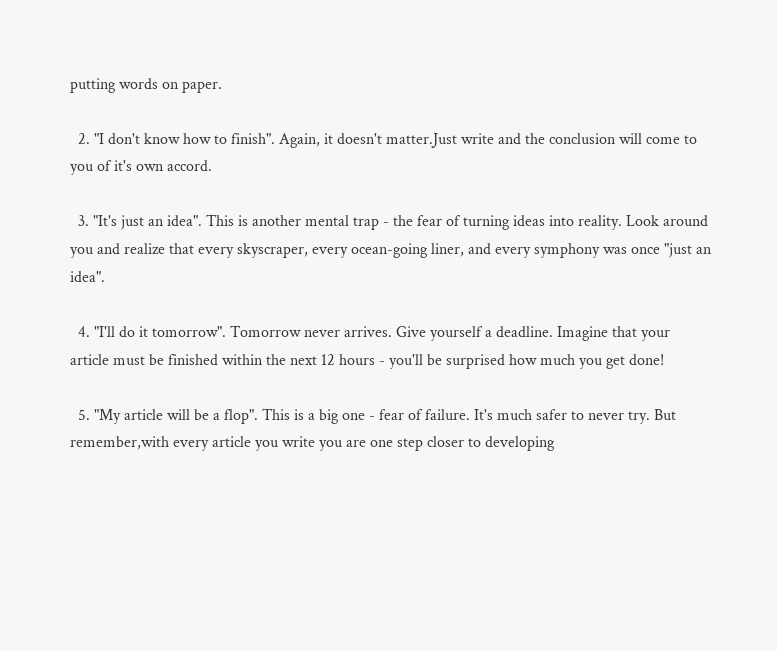putting words on paper.

  2. "I don't know how to finish". Again, it doesn't matter.Just write and the conclusion will come to you of it's own accord.

  3. "It's just an idea". This is another mental trap - the fear of turning ideas into reality. Look around you and realize that every skyscraper, every ocean-going liner, and every symphony was once "just an idea".

  4. "I'll do it tomorrow". Tomorrow never arrives. Give yourself a deadline. Imagine that your article must be finished within the next 12 hours - you'll be surprised how much you get done!

  5. "My article will be a flop". This is a big one - fear of failure. It's much safer to never try. But remember,with every article you write you are one step closer to developing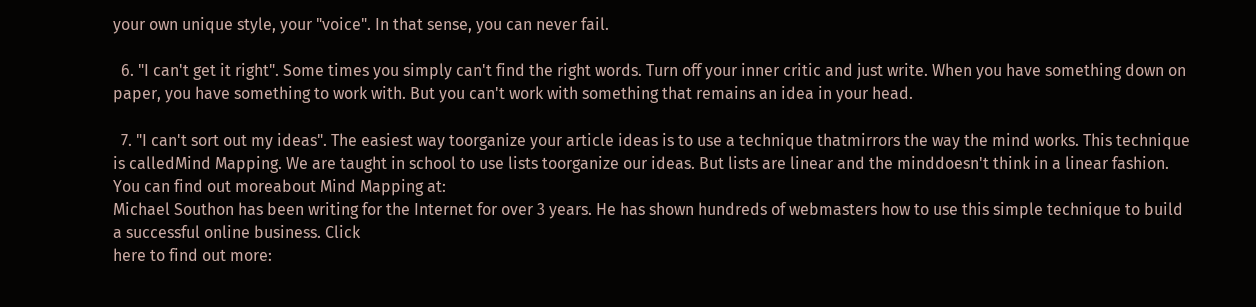your own unique style, your "voice". In that sense, you can never fail.

  6. "I can't get it right". Some times you simply can't find the right words. Turn off your inner critic and just write. When you have something down on paper, you have something to work with. But you can't work with something that remains an idea in your head.

  7. "I can't sort out my ideas". The easiest way toorganize your article ideas is to use a technique thatmirrors the way the mind works. This technique is calledMind Mapping. We are taught in school to use lists toorganize our ideas. But lists are linear and the minddoesn't think in a linear fashion. You can find out moreabout Mind Mapping at:
Michael Southon has been writing for the Internet for over 3 years. He has shown hundreds of webmasters how to use this simple technique to build a successful online business. Click
here to find out more: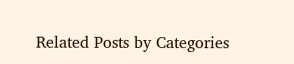Related Posts by Categories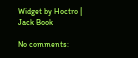Widget by Hoctro | Jack Book

No comments: